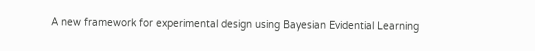A new framework for experimental design using Bayesian Evidential Learning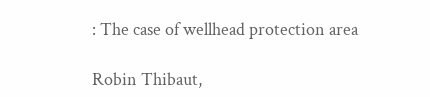: The case of wellhead protection area

Robin Thibaut,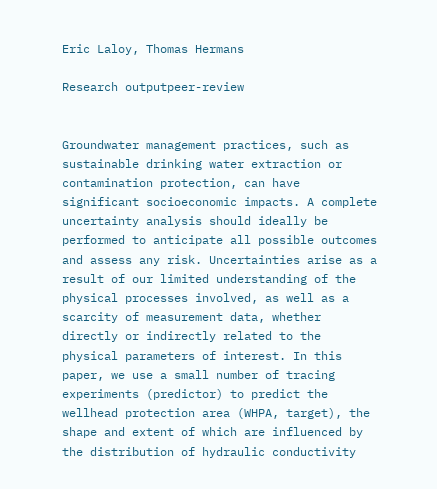Eric Laloy, Thomas Hermans

Research outputpeer-review


Groundwater management practices, such as sustainable drinking water extraction or contamination protection, can have significant socioeconomic impacts. A complete uncertainty analysis should ideally be performed to anticipate all possible outcomes and assess any risk. Uncertainties arise as a result of our limited understanding of the physical processes involved, as well as a scarcity of measurement data, whether directly or indirectly related to the physical parameters of interest. In this paper, we use a small number of tracing experiments (predictor) to predict the wellhead protection area (WHPA, target), the shape and extent of which are influenced by the distribution of hydraulic conductivity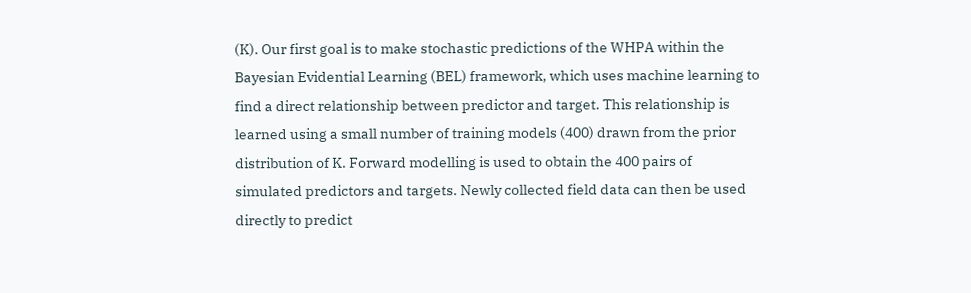(K). Our first goal is to make stochastic predictions of the WHPA within the Bayesian Evidential Learning (BEL) framework, which uses machine learning to find a direct relationship between predictor and target. This relationship is learned using a small number of training models (400) drawn from the prior distribution of K. Forward modelling is used to obtain the 400 pairs of simulated predictors and targets. Newly collected field data can then be used directly to predict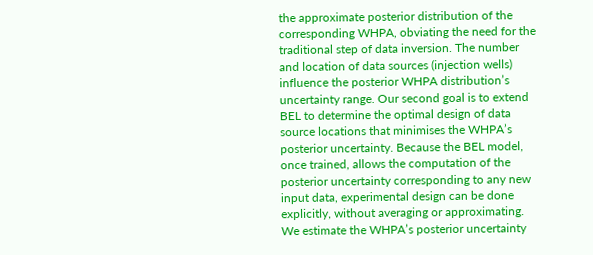the approximate posterior distribution of the corresponding WHPA, obviating the need for the traditional step of data inversion. The number and location of data sources (injection wells) influence the posterior WHPA distribution’s uncertainty range. Our second goal is to extend BEL to determine the optimal design of data source locations that minimises the WHPA’s posterior uncertainty. Because the BEL model, once trained, allows the computation of the posterior uncertainty corresponding to any new input data, experimental design can be done explicitly, without averaging or approximating. We estimate the WHPA’s posterior uncertainty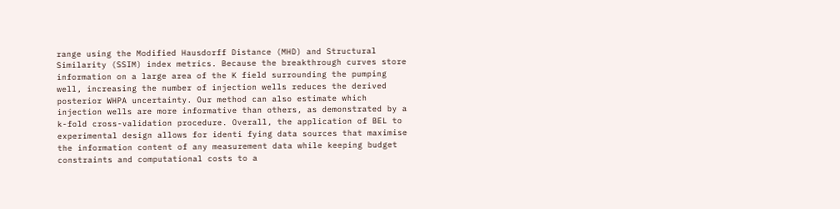range using the Modified Hausdorff Distance (MHD) and Structural Similarity (SSIM) index metrics. Because the breakthrough curves store information on a large area of the K field surrounding the pumping well, increasing the number of injection wells reduces the derived posterior WHPA uncertainty. Our method can also estimate which injection wells are more informative than others, as demonstrated by a k-fold cross-validation procedure. Overall, the application of BEL to experimental design allows for identi fying data sources that maximise the information content of any measurement data while keeping budget constraints and computational costs to a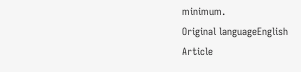minimum.
Original languageEnglish
Article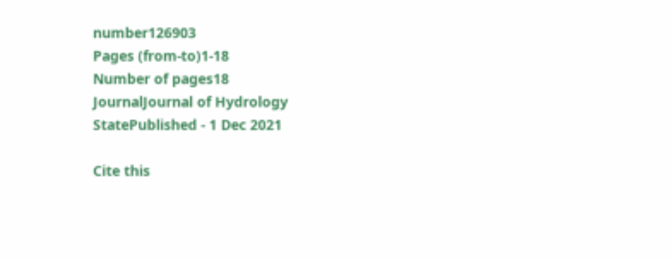number126903
Pages (from-to)1-18
Number of pages18
JournalJournal of Hydrology
StatePublished - 1 Dec 2021

Cite this